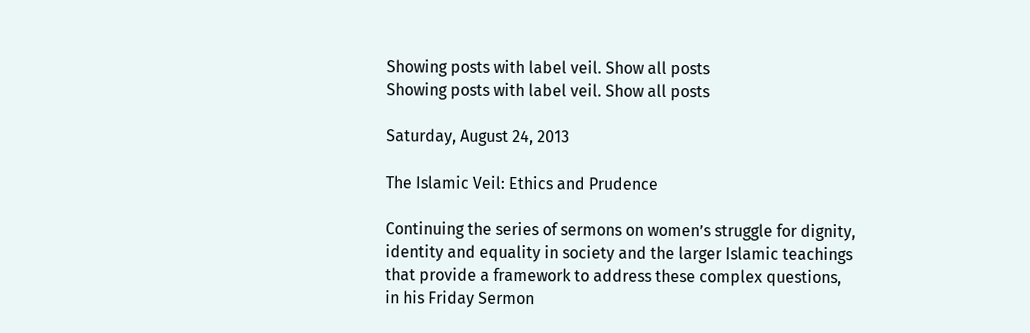Showing posts with label veil. Show all posts
Showing posts with label veil. Show all posts

Saturday, August 24, 2013

The Islamic Veil: Ethics and Prudence

Continuing the series of sermons on women’s struggle for dignity, identity and equality in society and the larger Islamic teachings that provide a framework to address these complex questions, in his Friday Sermon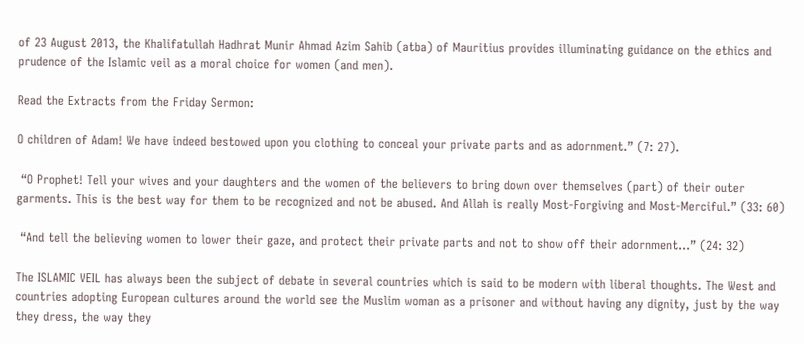of 23 August 2013, the Khalifatullah Hadhrat Munir Ahmad Azim Sahib (atba) of Mauritius provides illuminating guidance on the ethics and prudence of the Islamic veil as a moral choice for women (and men).

Read the Extracts from the Friday Sermon:

O children of Adam! We have indeed bestowed upon you clothing to conceal your private parts and as adornment.” (7: 27).

 “O Prophet! Tell your wives and your daughters and the women of the believers to bring down over themselves (part) of their outer garments. This is the best way for them to be recognized and not be abused. And Allah is really Most-Forgiving and Most-Merciful.” (33: 60)

 “And tell the believing women to lower their gaze, and protect their private parts and not to show off their adornment...” (24: 32)

The ISLAMIC VEIL has always been the subject of debate in several countries which is said to be modern with liberal thoughts. The West and countries adopting European cultures around the world see the Muslim woman as a prisoner and without having any dignity, just by the way they dress, the way they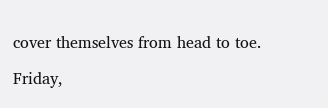cover themselves from head to toe.

Friday,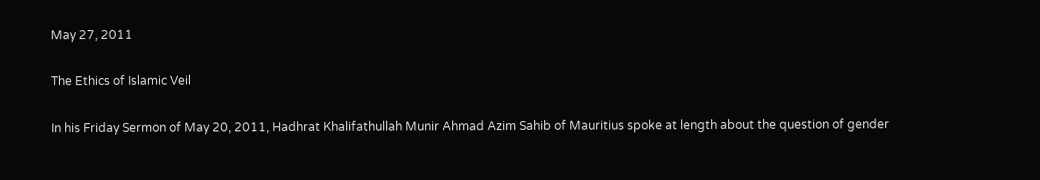May 27, 2011

The Ethics of Islamic Veil

In his Friday Sermon of May 20, 2011, Hadhrat Khalifathullah Munir Ahmad Azim Sahib of Mauritius spoke at length about the question of gender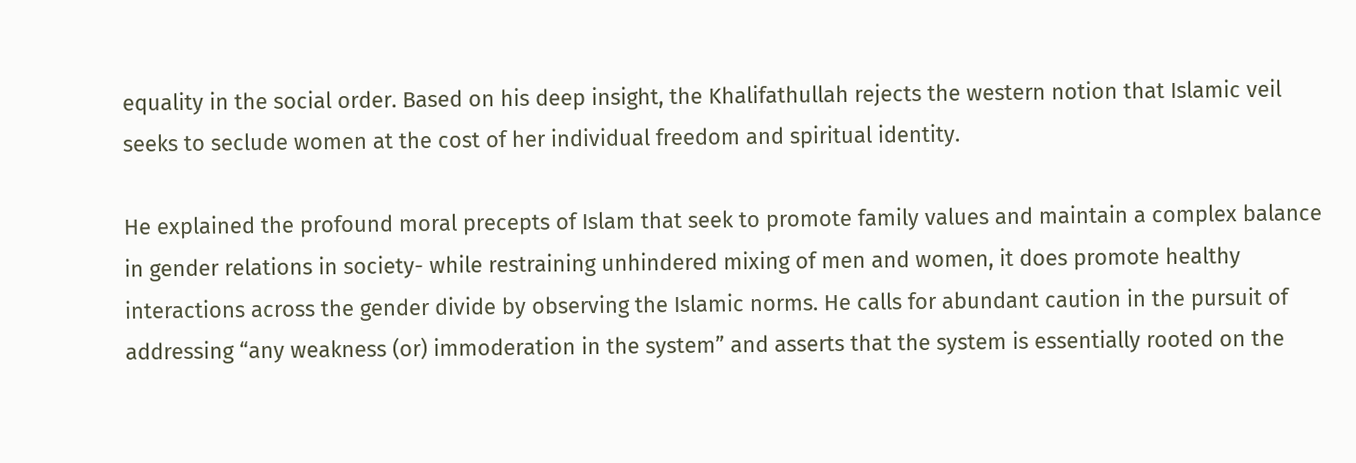equality in the social order. Based on his deep insight, the Khalifathullah rejects the western notion that Islamic veil seeks to seclude women at the cost of her individual freedom and spiritual identity.

He explained the profound moral precepts of Islam that seek to promote family values and maintain a complex balance in gender relations in society- while restraining unhindered mixing of men and women, it does promote healthy interactions across the gender divide by observing the Islamic norms. He calls for abundant caution in the pursuit of addressing “any weakness (or) immoderation in the system” and asserts that the system is essentially rooted on the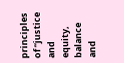principles of “justice and equity, balance and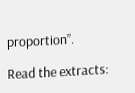proportion”.

Read the extracts: